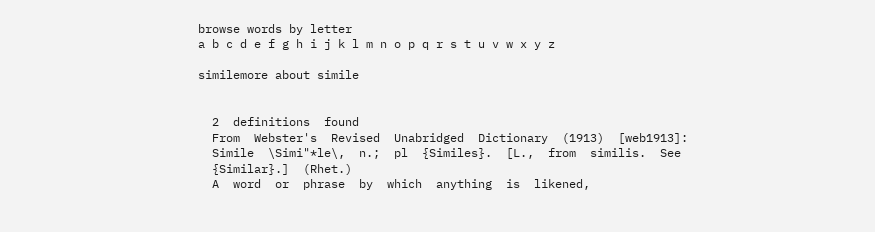browse words by letter
a b c d e f g h i j k l m n o p q r s t u v w x y z

similemore about simile


  2  definitions  found
  From  Webster's  Revised  Unabridged  Dictionary  (1913)  [web1913]:
  Simile  \Simi"*le\,  n.;  pl  {Similes}.  [L.,  from  similis.  See
  {Similar}.]  (Rhet.)
  A  word  or  phrase  by  which  anything  is  likened,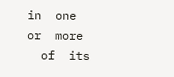in  one  or  more
  of  its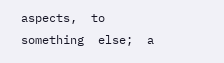aspects,  to  something  else;  a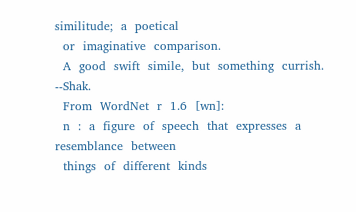similitude;  a  poetical
  or  imaginative  comparison.
  A  good  swift  simile,  but  something  currish.  --Shak.
  From  WordNet  r  1.6  [wn]:
  n  :  a  figure  of  speech  that  expresses  a  resemblance  between
  things  of  different  kinds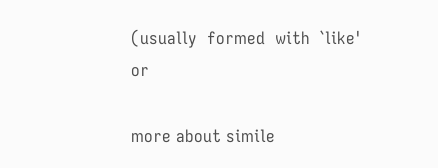(usually  formed  with  `like'  or

more about simile